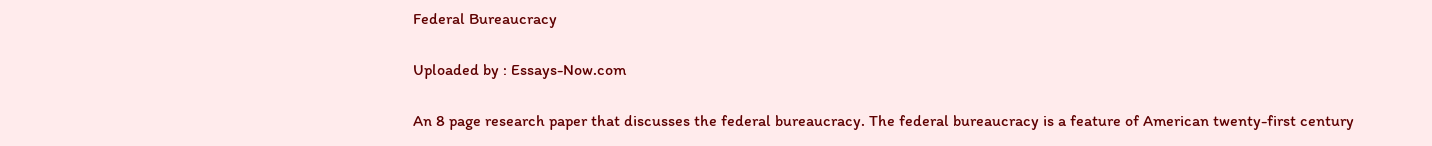Federal Bureaucracy

Uploaded by : Essays-Now.com

An 8 page research paper that discusses the federal bureaucracy. The federal bureaucracy is a feature of American twenty-first century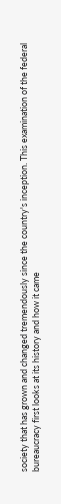society that has grown and changed tremendously since the country's inception. This examination of the federal bureaucracy first looks at its history and how it came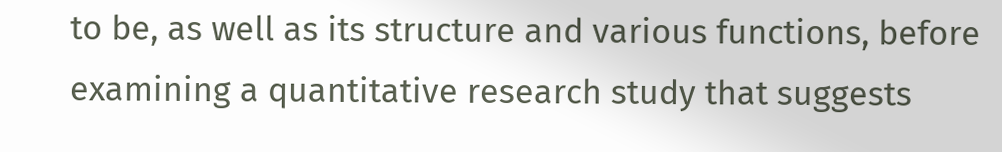to be, as well as its structure and various functions, before examining a quantitative research study that suggests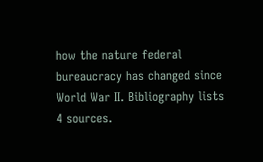how the nature federal bureaucracy has changed since World War II. Bibliography lists 4 sources.